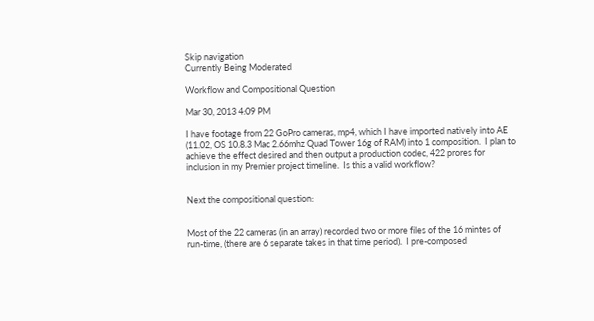Skip navigation
Currently Being Moderated

Workflow and Compositional Question

Mar 30, 2013 4:09 PM

I have footage from 22 GoPro cameras, mp4, which I have imported natively into AE (11.02, OS 10.8.3 Mac 2.66mhz Quad Tower 16g of RAM) into 1 composition.  I plan to achieve the effect desired and then output a production codec, 422 prores for inclusion in my Premier project timeline.  Is this a valid workflow?


Next the compositional question:


Most of the 22 cameras (in an array) recorded two or more files of the 16 mintes of run-time, (there are 6 separate takes in that time period).  I pre-composed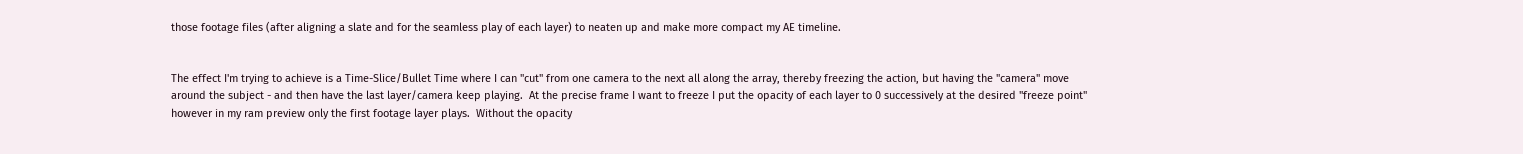those footage files (after aligning a slate and for the seamless play of each layer) to neaten up and make more compact my AE timeline.


The effect I'm trying to achieve is a Time-Slice/Bullet Time where I can "cut" from one camera to the next all along the array, thereby freezing the action, but having the "camera" move around the subject - and then have the last layer/camera keep playing.  At the precise frame I want to freeze I put the opacity of each layer to 0 successively at the desired "freeze point" however in my ram preview only the first footage layer plays.  Without the opacity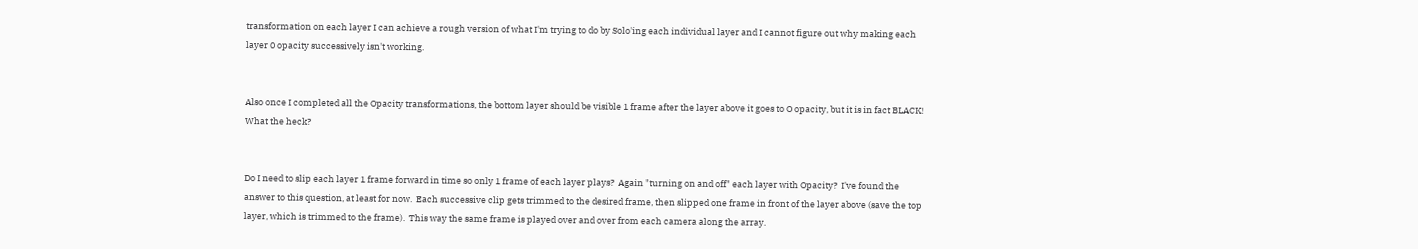transformation on each layer I can achieve a rough version of what I'm trying to do by Solo'ing each individual layer and I cannot figure out why making each layer 0 opacity successively isn't working.


Also once I completed all the Opacity transformations, the bottom layer should be visible 1 frame after the layer above it goes to O opacity, but it is in fact BLACK!  What the heck?


Do I need to slip each layer 1 frame forward in time so only 1 frame of each layer plays?  Again "turning on and off" each layer with Opacity?  I've found the answer to this question, at least for now.  Each successive clip gets trimmed to the desired frame, then slipped one frame in front of the layer above (save the top layer, which is trimmed to the frame).  This way the same frame is played over and over from each camera along the array.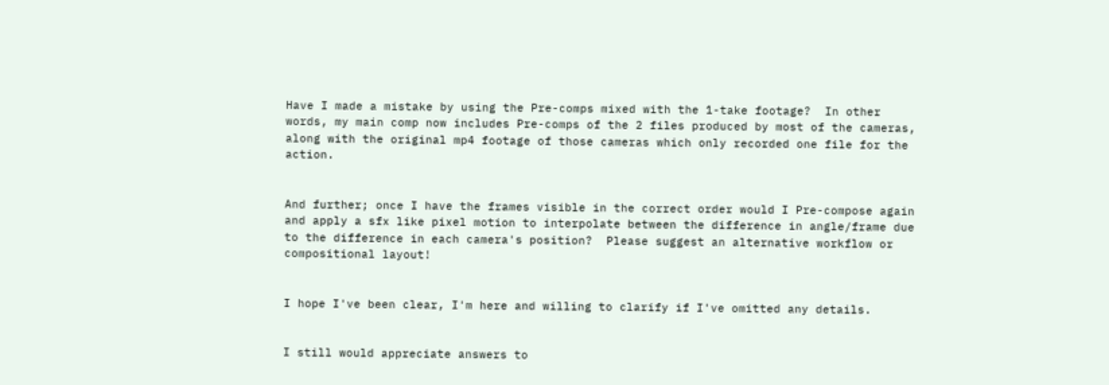Have I made a mistake by using the Pre-comps mixed with the 1-take footage?  In other words, my main comp now includes Pre-comps of the 2 files produced by most of the cameras, along with the original mp4 footage of those cameras which only recorded one file for the action.


And further; once I have the frames visible in the correct order would I Pre-compose again and apply a sfx like pixel motion to interpolate between the difference in angle/frame due to the difference in each camera's position?  Please suggest an alternative workflow or compositional layout!


I hope I've been clear, I'm here and willing to clarify if I've omitted any details.


I still would appreciate answers to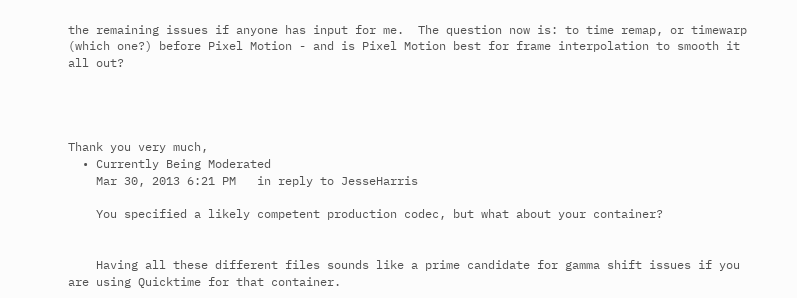the remaining issues if anyone has input for me.  The question now is: to time remap, or timewarp (which one?) before Pixel Motion - and is Pixel Motion best for frame interpolation to smooth it all out?




Thank you very much,
  • Currently Being Moderated
    Mar 30, 2013 6:21 PM   in reply to JesseHarris

    You specified a likely competent production codec, but what about your container?


    Having all these different files sounds like a prime candidate for gamma shift issues if you are using Quicktime for that container.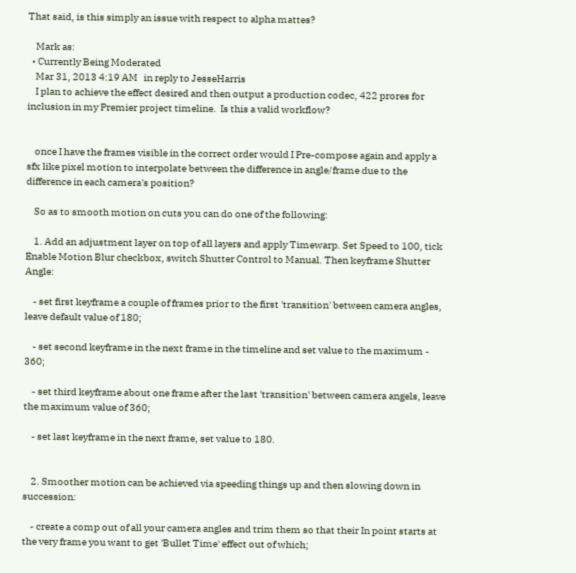That said, is this simply an issue with respect to alpha mattes?

    Mark as:
  • Currently Being Moderated
    Mar 31, 2013 4:19 AM   in reply to JesseHarris
    I plan to achieve the effect desired and then output a production codec, 422 prores for inclusion in my Premier project timeline.  Is this a valid workflow?


    once I have the frames visible in the correct order would I Pre-compose again and apply a sfx like pixel motion to interpolate between the difference in angle/frame due to the difference in each camera's position?

    So as to smooth motion on cuts you can do one of the following:

    1. Add an adjustment layer on top of all layers and apply Timewarp. Set Speed to 100, tick Enable Motion Blur checkbox, switch Shutter Control to Manual. Then keyframe Shutter Angle:

    - set first keyframe a couple of frames prior to the first 'transition' between camera angles, leave default value of 180;

    - set second keyframe in the next frame in the timeline and set value to the maximum - 360;

    - set third keyframe about one frame after the last 'transition' between camera angels, leave the maximum value of 360;

    - set last keyframe in the next frame, set value to 180.


    2. Smoother motion can be achieved via speeding things up and then slowing down in succession:

    - create a comp out of all your camera angles and trim them so that their In point starts at the very frame you want to get 'Bullet Time' effect out of which;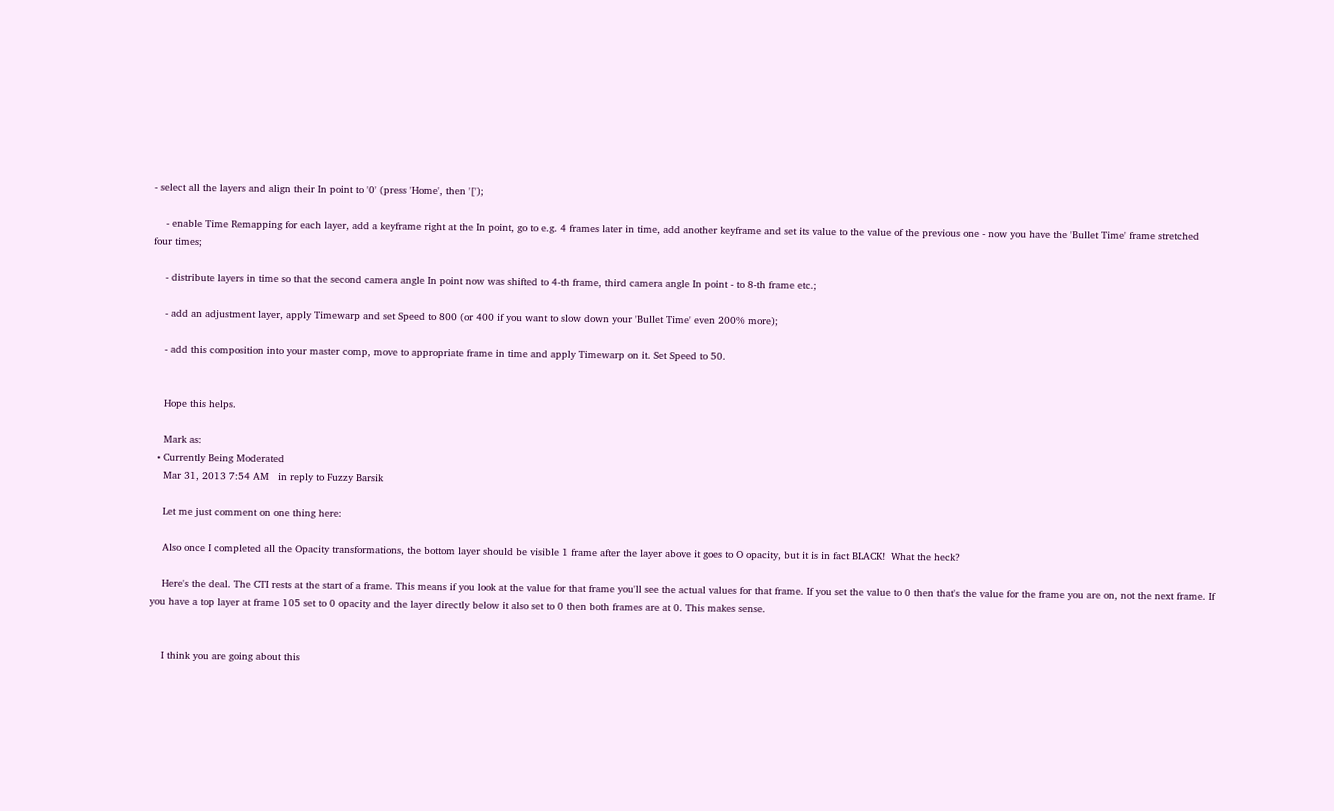- select all the layers and align their In point to '0' (press 'Home', then '[');

    - enable Time Remapping for each layer, add a keyframe right at the In point, go to e.g. 4 frames later in time, add another keyframe and set its value to the value of the previous one - now you have the 'Bullet Time' frame stretched four times;

    - distribute layers in time so that the second camera angle In point now was shifted to 4-th frame, third camera angle In point - to 8-th frame etc.;

    - add an adjustment layer, apply Timewarp and set Speed to 800 (or 400 if you want to slow down your 'Bullet Time' even 200% more);

    - add this composition into your master comp, move to appropriate frame in time and apply Timewarp on it. Set Speed to 50.


    Hope this helps.

    Mark as:
  • Currently Being Moderated
    Mar 31, 2013 7:54 AM   in reply to Fuzzy Barsik

    Let me just comment on one thing here:

    Also once I completed all the Opacity transformations, the bottom layer should be visible 1 frame after the layer above it goes to O opacity, but it is in fact BLACK!  What the heck?

    Here's the deal. The CTI rests at the start of a frame. This means if you look at the value for that frame you'll see the actual values for that frame. If you set the value to 0 then that's the value for the frame you are on, not the next frame. If you have a top layer at frame 105 set to 0 opacity and the layer directly below it also set to 0 then both frames are at 0. This makes sense.


    I think you are going about this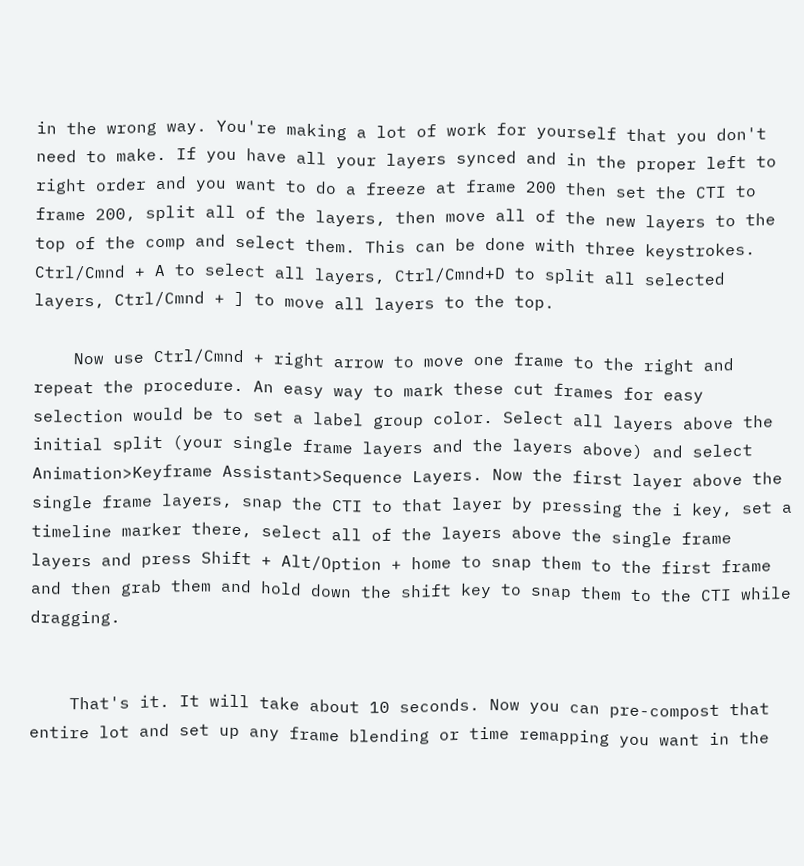in the wrong way. You're making a lot of work for yourself that you don't need to make. If you have all your layers synced and in the proper left to right order and you want to do a freeze at frame 200 then set the CTI to frame 200, split all of the layers, then move all of the new layers to the top of the comp and select them. This can be done with three keystrokes. Ctrl/Cmnd + A to select all layers, Ctrl/Cmnd+D to split all selected layers, Ctrl/Cmnd + ] to move all layers to the top.

    Now use Ctrl/Cmnd + right arrow to move one frame to the right and repeat the procedure. An easy way to mark these cut frames for easy selection would be to set a label group color. Select all layers above the initial split (your single frame layers and the layers above) and select Animation>Keyframe Assistant>Sequence Layers. Now the first layer above the single frame layers, snap the CTI to that layer by pressing the i key, set a timeline marker there, select all of the layers above the single frame layers and press Shift + Alt/Option + home to snap them to the first frame and then grab them and hold down the shift key to snap them to the CTI while dragging.


    That's it. It will take about 10 seconds. Now you can pre-compost that entire lot and set up any frame blending or time remapping you want in the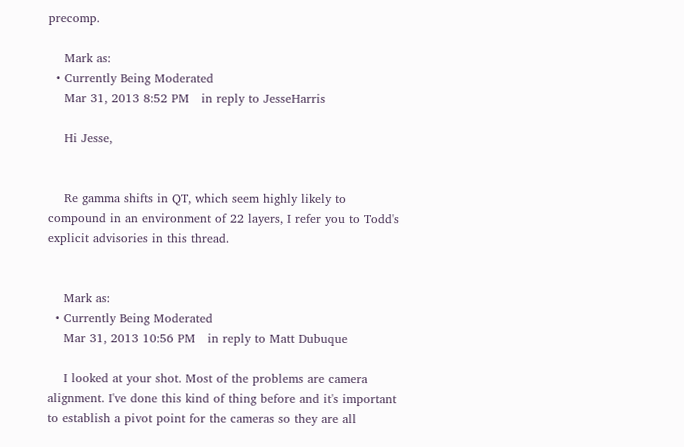precomp.

    Mark as:
  • Currently Being Moderated
    Mar 31, 2013 8:52 PM   in reply to JesseHarris

    Hi Jesse,


    Re gamma shifts in QT, which seem highly likely to compound in an environment of 22 layers, I refer you to Todd's explicit advisories in this thread.


    Mark as:
  • Currently Being Moderated
    Mar 31, 2013 10:56 PM   in reply to Matt Dubuque

    I looked at your shot. Most of the problems are camera alignment. I've done this kind of thing before and it's important to establish a pivot point for the cameras so they are all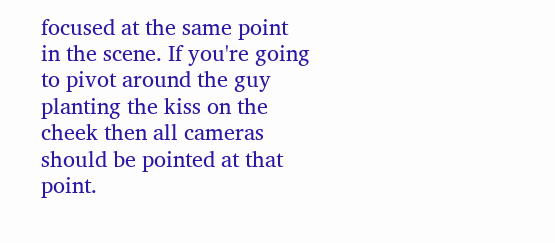focused at the same point in the scene. If you're going to pivot around the guy planting the kiss on the cheek then all cameras should be pointed at that point.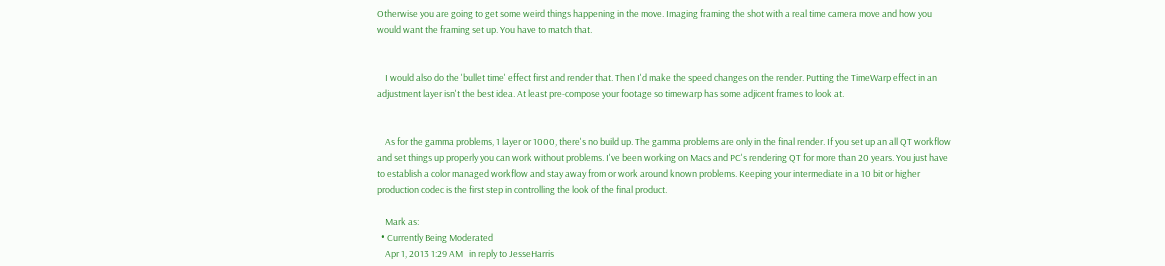Otherwise you are going to get some weird things happening in the move. Imaging framing the shot with a real time camera move and how you would want the framing set up. You have to match that.


    I would also do the 'bullet time' effect first and render that. Then I'd make the speed changes on the render. Putting the TimeWarp effect in an adjustment layer isn't the best idea. At least pre-compose your footage so timewarp has some adjicent frames to look at.


    As for the gamma problems, 1 layer or 1000, there's no build up. The gamma problems are only in the final render. If you set up an all QT workflow and set things up properly you can work without problems. I've been working on Macs and PC's rendering QT for more than 20 years. You just have to establish a color managed workflow and stay away from or work around known problems. Keeping your intermediate in a 10 bit or higher production codec is the first step in controlling the look of the final product.

    Mark as:
  • Currently Being Moderated
    Apr 1, 2013 1:29 AM   in reply to JesseHarris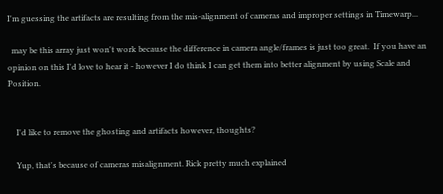I'm guessing the artifacts are resulting from the mis-alignment of cameras and improper settings in Timewarp...

  may be this array just won't work because the difference in camera angle/frames is just too great.  If you have an opinion on this I'd love to hear it - however I do think I can get them into better alignment by using Scale and Position.


    I'd like to remove the ghosting and artifacts however, thoughts?

    Yup, that's because of cameras misalignment. Rick pretty much explained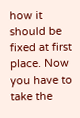how it should be fixed at first place. Now you have to take the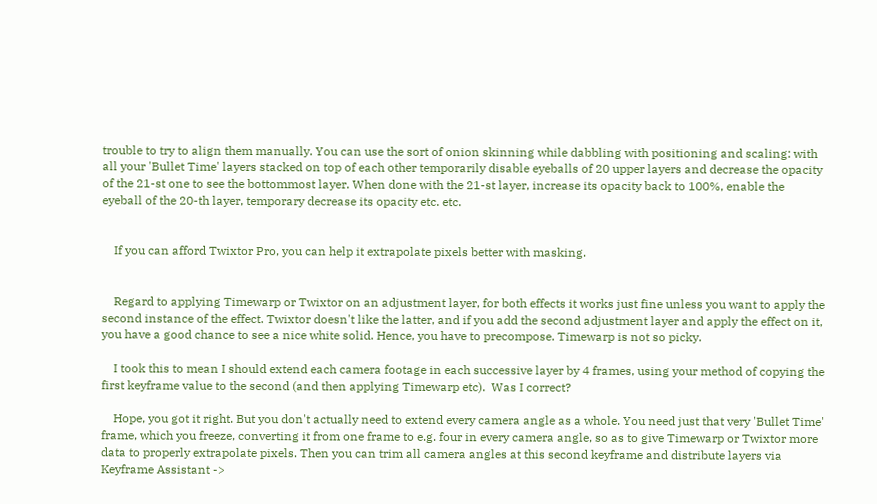trouble to try to align them manually. You can use the sort of onion skinning while dabbling with positioning and scaling: with all your 'Bullet Time' layers stacked on top of each other temporarily disable eyeballs of 20 upper layers and decrease the opacity of the 21-st one to see the bottommost layer. When done with the 21-st layer, increase its opacity back to 100%, enable the eyeball of the 20-th layer, temporary decrease its opacity etc. etc.


    If you can afford Twixtor Pro, you can help it extrapolate pixels better with masking.


    Regard to applying Timewarp or Twixtor on an adjustment layer, for both effects it works just fine unless you want to apply the second instance of the effect. Twixtor doesn't like the latter, and if you add the second adjustment layer and apply the effect on it, you have a good chance to see a nice white solid. Hence, you have to precompose. Timewarp is not so picky.

    I took this to mean I should extend each camera footage in each successive layer by 4 frames, using your method of copying the first keyframe value to the second (and then applying Timewarp etc).  Was I correct?

    Hope, you got it right. But you don't actually need to extend every camera angle as a whole. You need just that very 'Bullet Time' frame, which you freeze, converting it from one frame to e.g. four in every camera angle, so as to give Timewarp or Twixtor more data to properly extrapolate pixels. Then you can trim all camera angles at this second keyframe and distribute layers via Keyframe Assistant ->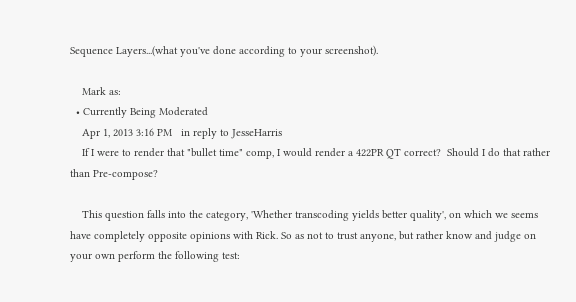Sequence Layers...(what you've done according to your screenshot).

    Mark as:
  • Currently Being Moderated
    Apr 1, 2013 3:16 PM   in reply to JesseHarris
    If I were to render that "bullet time" comp, I would render a 422PR QT correct?  Should I do that rather than Pre-compose?

    This question falls into the category, 'Whether transcoding yields better quality', on which we seems have completely opposite opinions with Rick. So as not to trust anyone, but rather know and judge on your own perform the following test: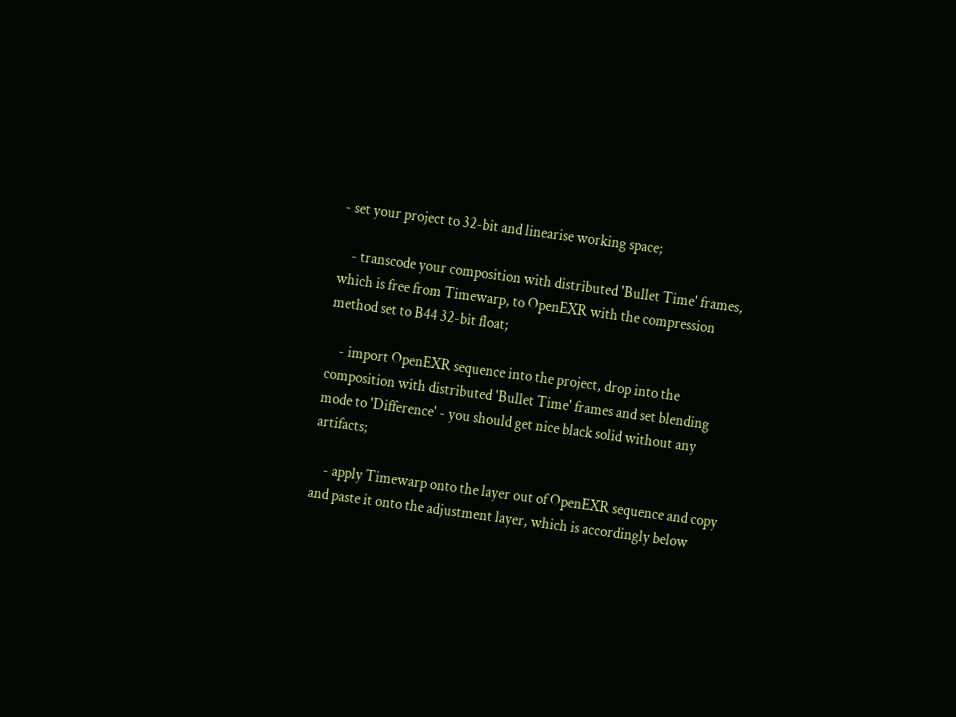- set your project to 32-bit and linearise working space;

    - transcode your composition with distributed 'Bullet Time' frames, which is free from Timewarp, to OpenEXR with the compression method set to B44 32-bit float;

    - import OpenEXR sequence into the project, drop into the composition with distributed 'Bullet Time' frames and set blending mode to 'Difference' - you should get nice black solid without any artifacts;

    - apply Timewarp onto the layer out of OpenEXR sequence and copy and paste it onto the adjustment layer, which is accordingly below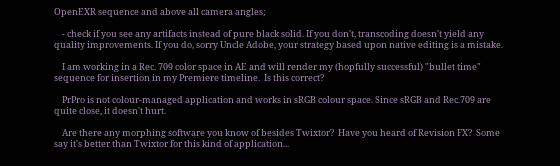OpenEXR sequence and above all camera angles;

    - check if you see any artifacts instead of pure black solid. If you don't, transcoding doesn't yield any quality improvements. If you do, sorry Uncle Adobe, your strategy based upon native editing is a mistake.

    I am working in a Rec. 709 color space in AE and will render my (hopfully successful) "bullet time" sequence for insertion in my Premiere timeline.  Is this correct?

    PrPro is not colour-managed application and works in sRGB colour space. Since sRGB and Rec.709 are quite close, it doesn't hurt.

    Are there any morphing software you know of besides Twixtor?  Have you heard of Revision FX?  Some say it's better than Twixtor for this kind of application...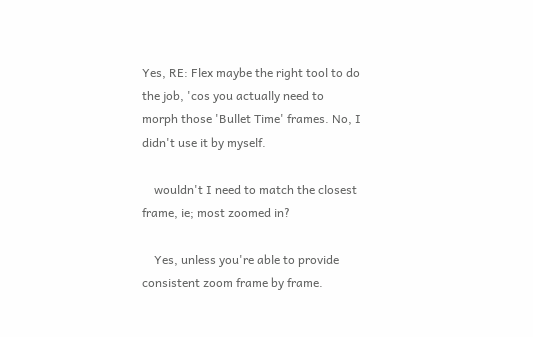Yes, RE: Flex maybe the right tool to do the job, 'cos you actually need to morph those 'Bullet Time' frames. No, I didn't use it by myself.

    wouldn't I need to match the closest frame, ie; most zoomed in?

    Yes, unless you're able to provide consistent zoom frame by frame.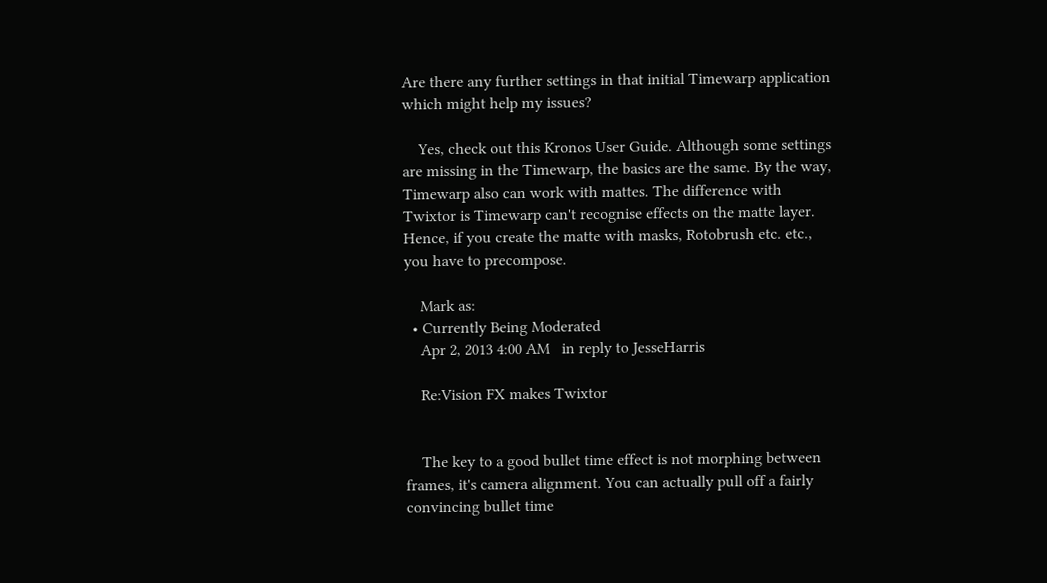Are there any further settings in that initial Timewarp application which might help my issues?

    Yes, check out this Kronos User Guide. Although some settings are missing in the Timewarp, the basics are the same. By the way, Timewarp also can work with mattes. The difference with Twixtor is Timewarp can't recognise effects on the matte layer. Hence, if you create the matte with masks, Rotobrush etc. etc., you have to precompose.

    Mark as:
  • Currently Being Moderated
    Apr 2, 2013 4:00 AM   in reply to JesseHarris

    Re:Vision FX makes Twixtor


    The key to a good bullet time effect is not morphing between frames, it's camera alignment. You can actually pull off a fairly convincing bullet time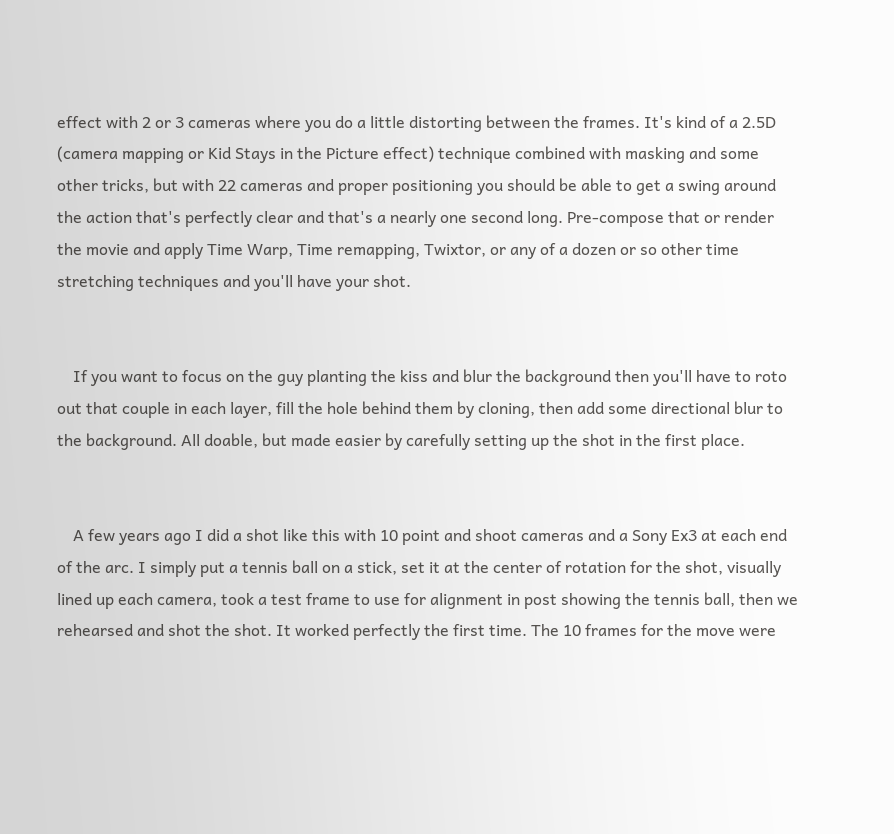effect with 2 or 3 cameras where you do a little distorting between the frames. It's kind of a 2.5D (camera mapping or Kid Stays in the Picture effect) technique combined with masking and some other tricks, but with 22 cameras and proper positioning you should be able to get a swing around the action that's perfectly clear and that's a nearly one second long. Pre-compose that or render the movie and apply Time Warp, Time remapping, Twixtor, or any of a dozen or so other time stretching techniques and you'll have your shot.


    If you want to focus on the guy planting the kiss and blur the background then you'll have to roto out that couple in each layer, fill the hole behind them by cloning, then add some directional blur to the background. All doable, but made easier by carefully setting up the shot in the first place.


    A few years ago I did a shot like this with 10 point and shoot cameras and a Sony Ex3 at each end of the arc. I simply put a tennis ball on a stick, set it at the center of rotation for the shot, visually lined up each camera, took a test frame to use for alignment in post showing the tennis ball, then we rehearsed and shot the shot. It worked perfectly the first time. The 10 frames for the move were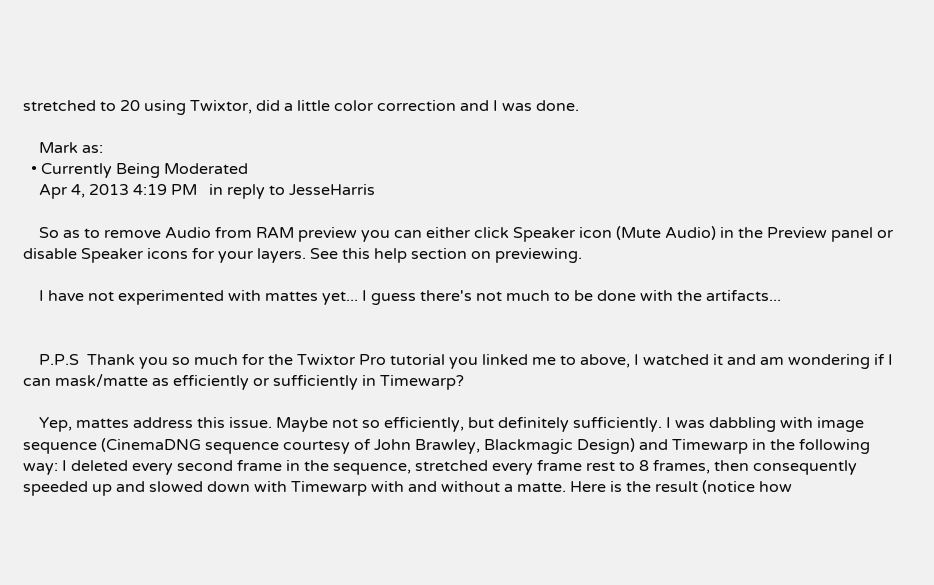stretched to 20 using Twixtor, did a little color correction and I was done.

    Mark as:
  • Currently Being Moderated
    Apr 4, 2013 4:19 PM   in reply to JesseHarris

    So as to remove Audio from RAM preview you can either click Speaker icon (Mute Audio) in the Preview panel or disable Speaker icons for your layers. See this help section on previewing.

    I have not experimented with mattes yet... I guess there's not much to be done with the artifacts...


    P.P.S  Thank you so much for the Twixtor Pro tutorial you linked me to above, I watched it and am wondering if I can mask/matte as efficiently or sufficiently in Timewarp?

    Yep, mattes address this issue. Maybe not so efficiently, but definitely sufficiently. I was dabbling with image sequence (CinemaDNG sequence courtesy of John Brawley, Blackmagic Design) and Timewarp in the following way: I deleted every second frame in the sequence, stretched every frame rest to 8 frames, then consequently speeded up and slowed down with Timewarp with and without a matte. Here is the result (notice how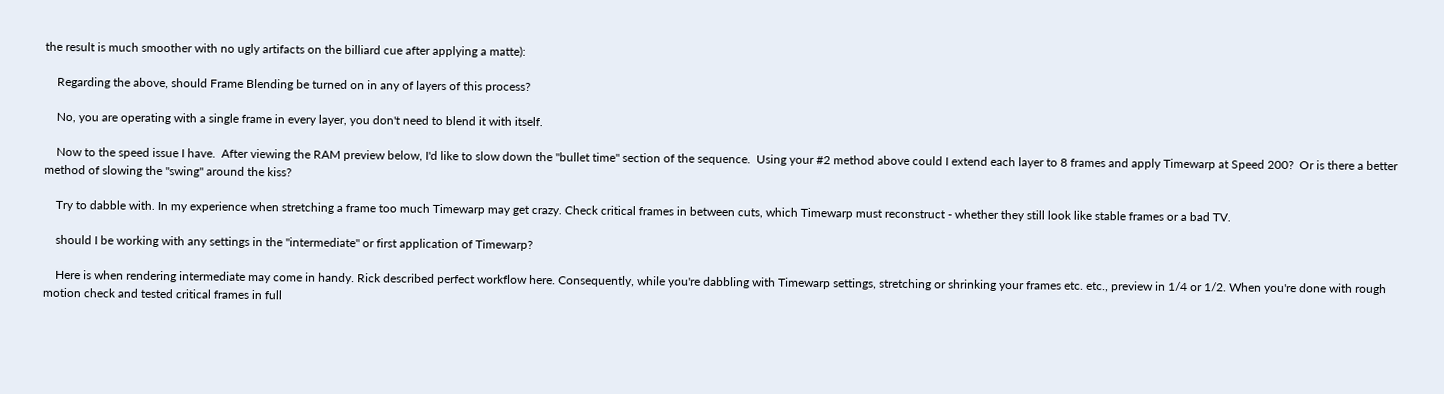the result is much smoother with no ugly artifacts on the billiard cue after applying a matte):

    Regarding the above, should Frame Blending be turned on in any of layers of this process?

    No, you are operating with a single frame in every layer, you don't need to blend it with itself.

    Now to the speed issue I have.  After viewing the RAM preview below, I'd like to slow down the "bullet time" section of the sequence.  Using your #2 method above could I extend each layer to 8 frames and apply Timewarp at Speed 200?  Or is there a better method of slowing the "swing" around the kiss?

    Try to dabble with. In my experience when stretching a frame too much Timewarp may get crazy. Check critical frames in between cuts, which Timewarp must reconstruct - whether they still look like stable frames or a bad TV.

    should I be working with any settings in the "intermediate" or first application of Timewarp?

    Here is when rendering intermediate may come in handy. Rick described perfect workflow here. Consequently, while you're dabbling with Timewarp settings, stretching or shrinking your frames etc. etc., preview in 1/4 or 1/2. When you're done with rough motion check and tested critical frames in full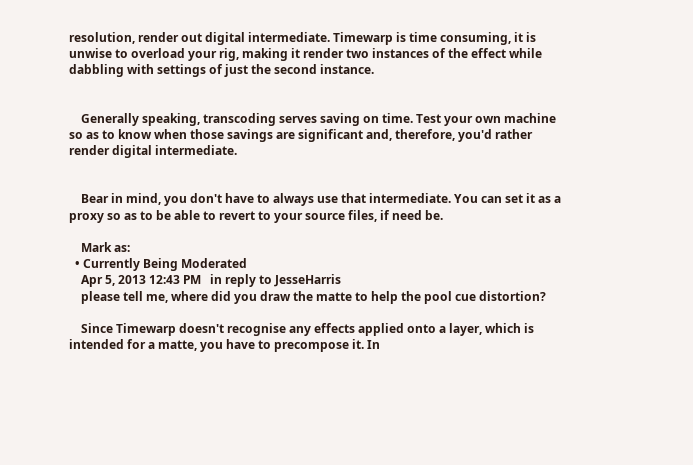resolution, render out digital intermediate. Timewarp is time consuming, it is unwise to overload your rig, making it render two instances of the effect while dabbling with settings of just the second instance.


    Generally speaking, transcoding serves saving on time. Test your own machine so as to know when those savings are significant and, therefore, you'd rather render digital intermediate.


    Bear in mind, you don't have to always use that intermediate. You can set it as a proxy so as to be able to revert to your source files, if need be.

    Mark as:
  • Currently Being Moderated
    Apr 5, 2013 12:43 PM   in reply to JesseHarris
    please tell me, where did you draw the matte to help the pool cue distortion?

    Since Timewarp doesn't recognise any effects applied onto a layer, which is intended for a matte, you have to precompose it. In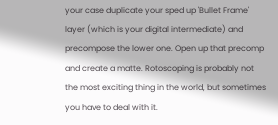your case duplicate your sped up 'Bullet Frame' layer (which is your digital intermediate) and precompose the lower one. Open up that precomp and create a matte. Rotoscoping is probably not the most exciting thing in the world, but sometimes you have to deal with it.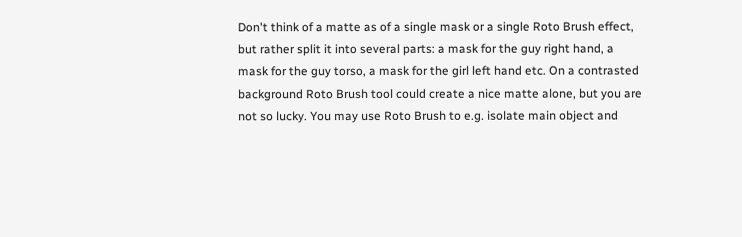Don't think of a matte as of a single mask or a single Roto Brush effect, but rather split it into several parts: a mask for the guy right hand, a mask for the guy torso, a mask for the girl left hand etc. On a contrasted background Roto Brush tool could create a nice matte alone, but you are not so lucky. You may use Roto Brush to e.g. isolate main object and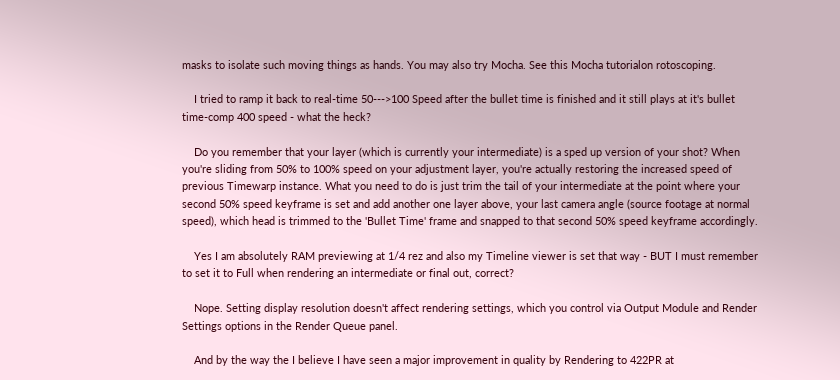masks to isolate such moving things as hands. You may also try Mocha. See this Mocha tutorialon rotoscoping.

    I tried to ramp it back to real-time 50--->100 Speed after the bullet time is finished and it still plays at it's bullet time-comp 400 speed - what the heck?

    Do you remember that your layer (which is currently your intermediate) is a sped up version of your shot? When you're sliding from 50% to 100% speed on your adjustment layer, you're actually restoring the increased speed of previous Timewarp instance. What you need to do is just trim the tail of your intermediate at the point where your second 50% speed keyframe is set and add another one layer above, your last camera angle (source footage at normal speed), which head is trimmed to the 'Bullet Time' frame and snapped to that second 50% speed keyframe accordingly.

    Yes I am absolutely RAM previewing at 1/4 rez and also my Timeline viewer is set that way - BUT I must remember to set it to Full when rendering an intermediate or final out, correct?

    Nope. Setting display resolution doesn't affect rendering settings, which you control via Output Module and Render Settings options in the Render Queue panel.

    And by the way the I believe I have seen a major improvement in quality by Rendering to 422PR at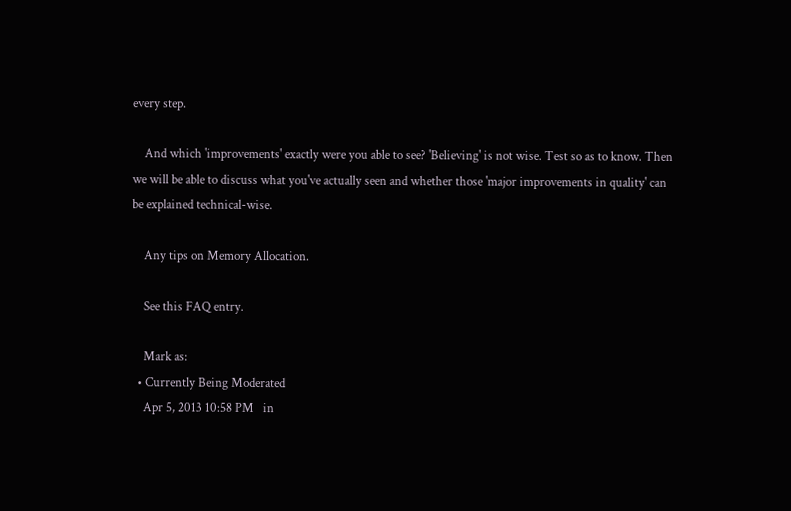every step.

    And which 'improvements' exactly were you able to see? 'Believing' is not wise. Test so as to know. Then we will be able to discuss what you've actually seen and whether those 'major improvements in quality' can be explained technical-wise.

    Any tips on Memory Allocation.

    See this FAQ entry.

    Mark as:
  • Currently Being Moderated
    Apr 5, 2013 10:58 PM   in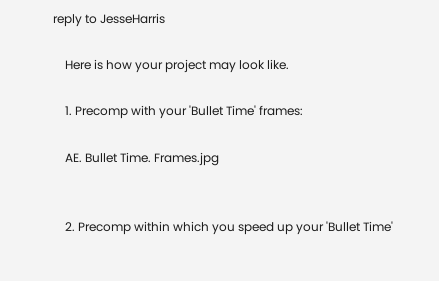reply to JesseHarris

    Here is how your project may look like.

    1. Precomp with your 'Bullet Time' frames:

    AE. Bullet Time. Frames.jpg


    2. Precomp within which you speed up your 'Bullet Time'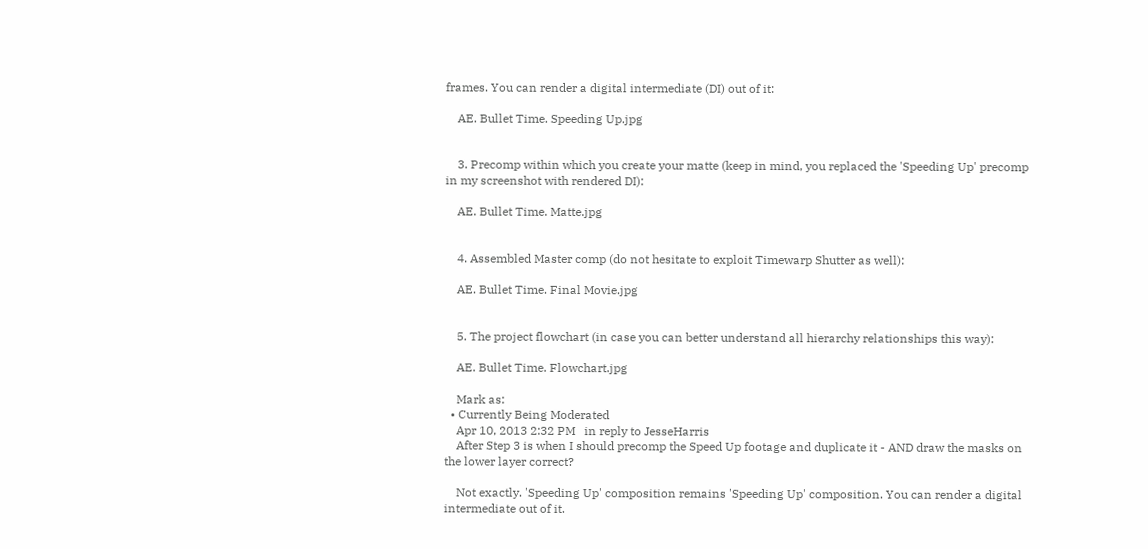frames. You can render a digital intermediate (DI) out of it:

    AE. Bullet Time. Speeding Up.jpg


    3. Precomp within which you create your matte (keep in mind, you replaced the 'Speeding Up' precomp in my screenshot with rendered DI):

    AE. Bullet Time. Matte.jpg


    4. Assembled Master comp (do not hesitate to exploit Timewarp Shutter as well):

    AE. Bullet Time. Final Movie.jpg


    5. The project flowchart (in case you can better understand all hierarchy relationships this way):

    AE. Bullet Time. Flowchart.jpg

    Mark as:
  • Currently Being Moderated
    Apr 10, 2013 2:32 PM   in reply to JesseHarris
    After Step 3 is when I should precomp the Speed Up footage and duplicate it - AND draw the masks on the lower layer correct?

    Not exactly. 'Speeding Up' composition remains 'Speeding Up' composition. You can render a digital intermediate out of it.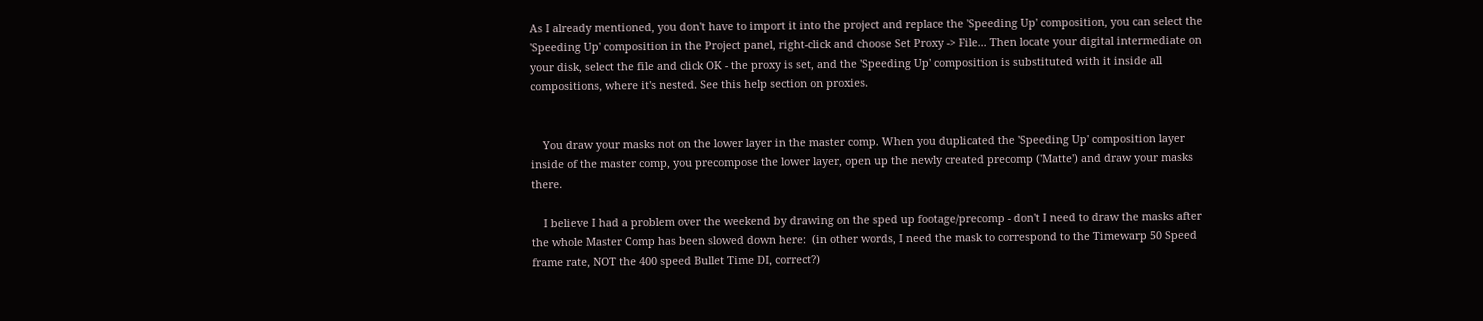As I already mentioned, you don't have to import it into the project and replace the 'Speeding Up' composition, you can select the 'Speeding Up' composition in the Project panel, right-click and choose Set Proxy -> File... Then locate your digital intermediate on your disk, select the file and click OK - the proxy is set, and the 'Speeding Up' composition is substituted with it inside all compositions, where it's nested. See this help section on proxies.


    You draw your masks not on the lower layer in the master comp. When you duplicated the 'Speeding Up' composition layer inside of the master comp, you precompose the lower layer, open up the newly created precomp ('Matte') and draw your masks there.

    I believe I had a problem over the weekend by drawing on the sped up footage/precomp - don't I need to draw the masks after the whole Master Comp has been slowed down here:  (in other words, I need the mask to correspond to the Timewarp 50 Speed frame rate, NOT the 400 speed Bullet Time DI, correct?)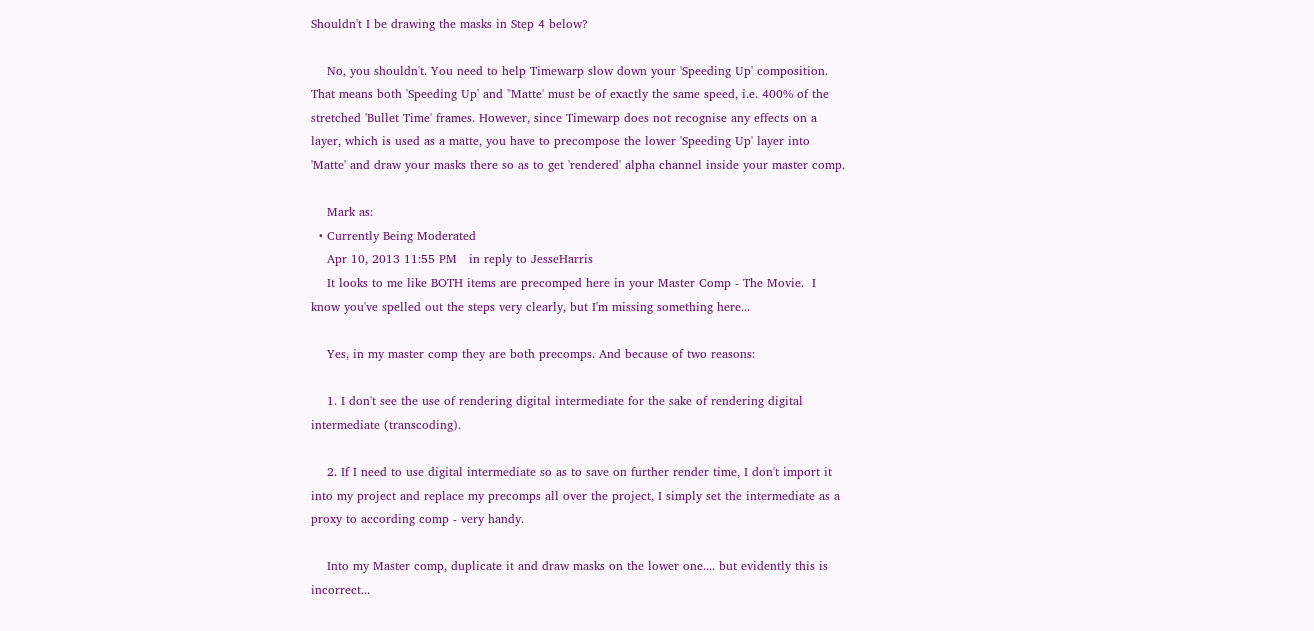Shouldn't I be drawing the masks in Step 4 below?

    No, you shouldn't. You need to help Timewarp slow down your 'Speeding Up' composition. That means both 'Speeding Up' and "Matte' must be of exactly the same speed, i.e. 400% of the stretched 'Bullet Time' frames. However, since Timewarp does not recognise any effects on a layer, which is used as a matte, you have to precompose the lower 'Speeding Up' layer into 'Matte' and draw your masks there so as to get 'rendered' alpha channel inside your master comp.

    Mark as:
  • Currently Being Moderated
    Apr 10, 2013 11:55 PM   in reply to JesseHarris
    It looks to me like BOTH items are precomped here in your Master Comp - The Movie.  I know you've spelled out the steps very clearly, but I'm missing something here...

    Yes, in my master comp they are both precomps. And because of two reasons:

    1. I don't see the use of rendering digital intermediate for the sake of rendering digital intermediate (transcoding).

    2. If I need to use digital intermediate so as to save on further render time, I don't import it into my project and replace my precomps all over the project, I simply set the intermediate as a proxy to according comp - very handy.

    Into my Master comp, duplicate it and draw masks on the lower one.... but evidently this is incorrect...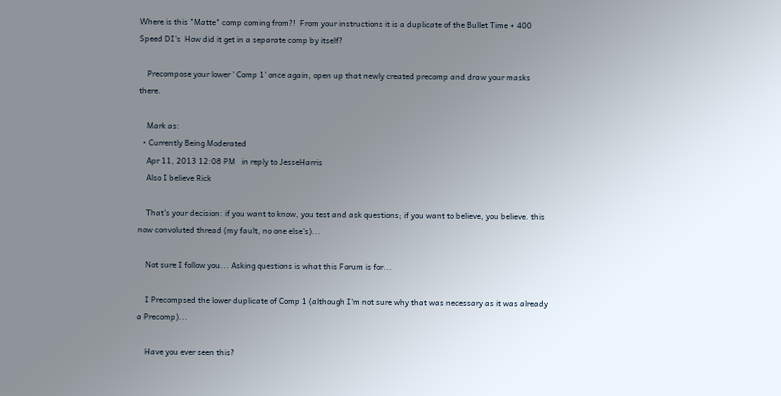Where is this "Matte" comp coming from?!  From your instructions it is a duplicate of the Bullet Time + 400 Speed DI's  How did it get in a separate comp by itself?

    Precompose your lower ' Comp 1' once again, open up that newly created precomp and draw your masks there.

    Mark as:
  • Currently Being Moderated
    Apr 11, 2013 12:08 PM   in reply to JesseHarris
    Also I believe Rick

    That's your decision: if you want to know, you test and ask questions; if you want to believe, you believe. this now convoluted thread (my fault, no one else's)...

    Not sure I follow you... Asking questions is what this Forum is for...

    I Precompsed the lower duplicate of Comp 1 (although I'm not sure why that was necessary as it was already a Precomp)...

    Have you ever seen this?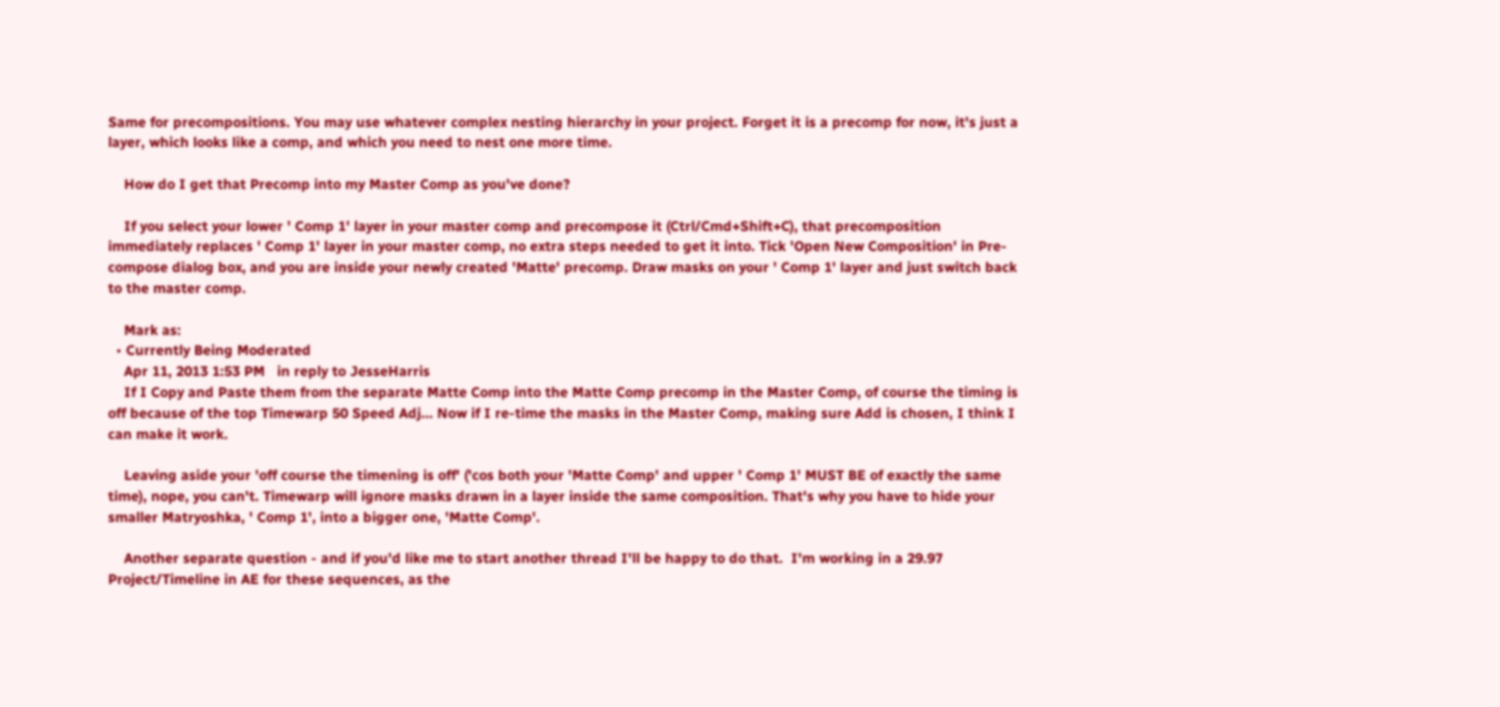Same for precompositions. You may use whatever complex nesting hierarchy in your project. Forget it is a precomp for now, it's just a layer, which looks like a comp, and which you need to nest one more time.

    How do I get that Precomp into my Master Comp as you've done?

    If you select your lower ' Comp 1' layer in your master comp and precompose it (Ctrl/Cmd+Shift+C), that precomposition immediately replaces ' Comp 1' layer in your master comp, no extra steps needed to get it into. Tick 'Open New Composition' in Pre-compose dialog box, and you are inside your newly created 'Matte' precomp. Draw masks on your ' Comp 1' layer and just switch back to the master comp.

    Mark as:
  • Currently Being Moderated
    Apr 11, 2013 1:53 PM   in reply to JesseHarris
    If I Copy and Paste them from the separate Matte Comp into the Matte Comp precomp in the Master Comp, of course the timing is off because of the top Timewarp 50 Speed Adj... Now if I re-time the masks in the Master Comp, making sure Add is chosen, I think I can make it work.

    Leaving aside your 'off course the timening is off' ('cos both your 'Matte Comp' and upper ' Comp 1' MUST BE of exactly the same time), nope, you can't. Timewarp will ignore masks drawn in a layer inside the same composition. That's why you have to hide your smaller Matryoshka, ' Comp 1', into a bigger one, 'Matte Comp'.

    Another separate question - and if you'd like me to start another thread I'll be happy to do that.  I'm working in a 29.97 Project/Timeline in AE for these sequences, as the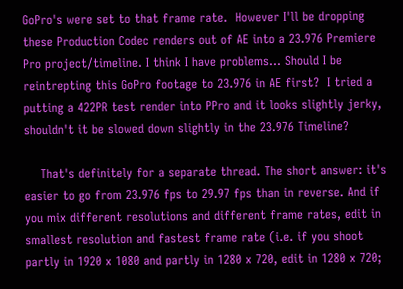GoPro's were set to that frame rate.  However I'll be dropping these Production Codec renders out of AE into a 23.976 Premiere Pro project/timeline. I think I have problems... Should I be reintrepting this GoPro footage to 23.976 in AE first?  I tried a putting a 422PR test render into PPro and it looks slightly jerky, shouldn't it be slowed down slightly in the 23.976 Timeline?

    That's definitely for a separate thread. The short answer: it's easier to go from 23.976 fps to 29.97 fps than in reverse. And if you mix different resolutions and different frame rates, edit in smallest resolution and fastest frame rate (i.e. if you shoot partly in 1920 x 1080 and partly in 1280 x 720, edit in 1280 x 720;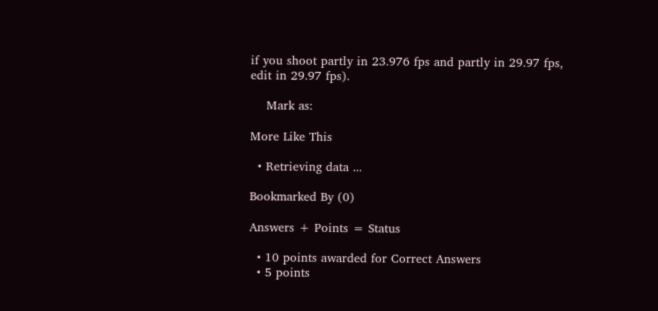if you shoot partly in 23.976 fps and partly in 29.97 fps, edit in 29.97 fps).

    Mark as:

More Like This

  • Retrieving data ...

Bookmarked By (0)

Answers + Points = Status

  • 10 points awarded for Correct Answers
  • 5 points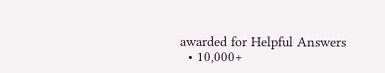awarded for Helpful Answers
  • 10,000+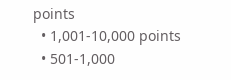points
  • 1,001-10,000 points
  • 501-1,000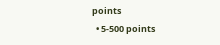points
  • 5-500 points